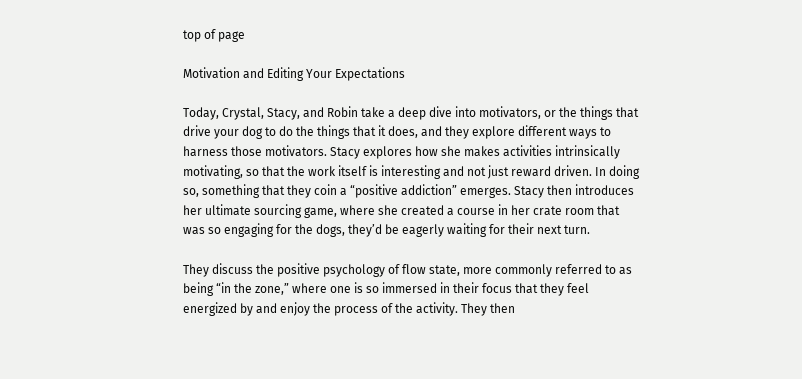top of page

Motivation and Editing Your Expectations

Today, Crystal, Stacy, and Robin take a deep dive into motivators, or the things that drive your dog to do the things that it does, and they explore different ways to harness those motivators. Stacy explores how she makes activities intrinsically motivating, so that the work itself is interesting and not just reward driven. In doing so, something that they coin a “positive addiction” emerges. Stacy then introduces her ultimate sourcing game, where she created a course in her crate room that was so engaging for the dogs, they’d be eagerly waiting for their next turn.

They discuss the positive psychology of flow state, more commonly referred to as being “in the zone,” where one is so immersed in their focus that they feel energized by and enjoy the process of the activity. They then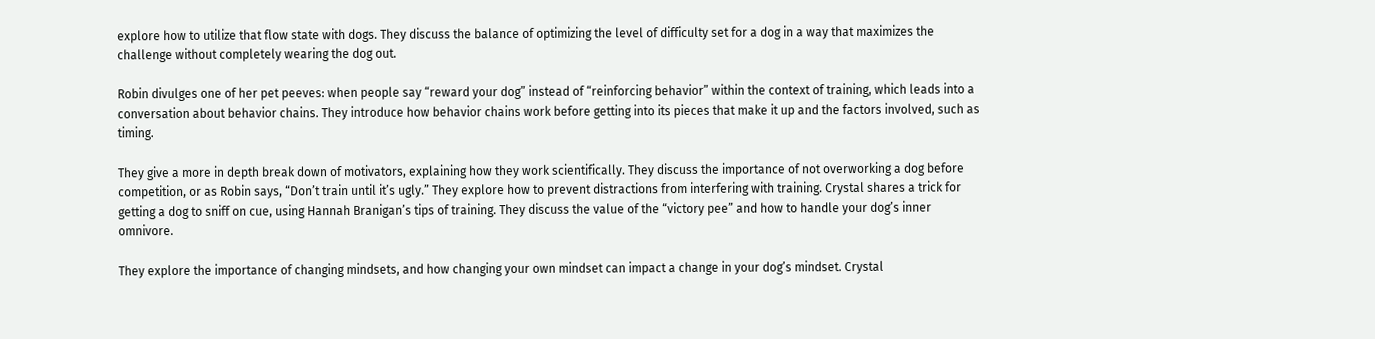explore how to utilize that flow state with dogs. They discuss the balance of optimizing the level of difficulty set for a dog in a way that maximizes the challenge without completely wearing the dog out.

Robin divulges one of her pet peeves: when people say “reward your dog” instead of “reinforcing behavior” within the context of training, which leads into a conversation about behavior chains. They introduce how behavior chains work before getting into its pieces that make it up and the factors involved, such as timing.

They give a more in depth break down of motivators, explaining how they work scientifically. They discuss the importance of not overworking a dog before competition, or as Robin says, “Don’t train until it’s ugly.” They explore how to prevent distractions from interfering with training. Crystal shares a trick for getting a dog to sniff on cue, using Hannah Branigan’s tips of training. They discuss the value of the “victory pee” and how to handle your dog’s inner omnivore.

They explore the importance of changing mindsets, and how changing your own mindset can impact a change in your dog’s mindset. Crystal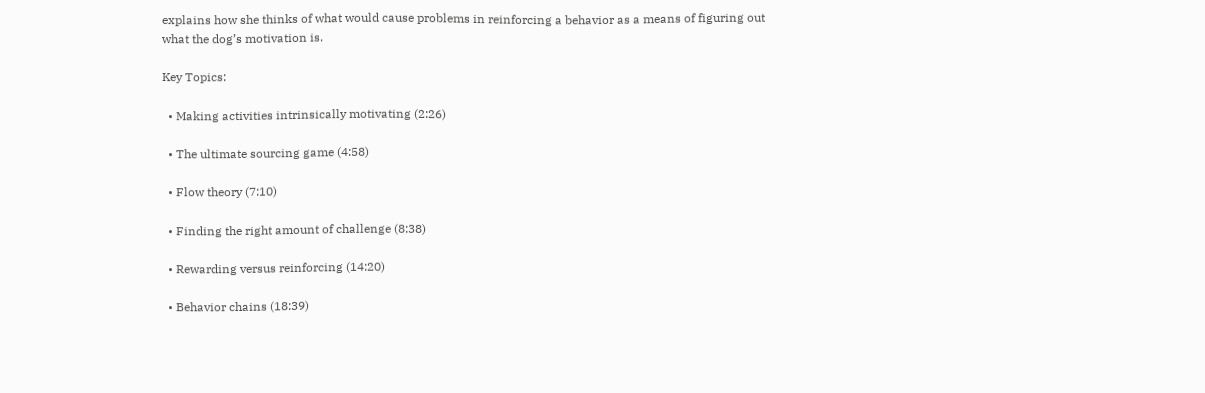explains how she thinks of what would cause problems in reinforcing a behavior as a means of figuring out what the dog’s motivation is.

Key Topics:

  • Making activities intrinsically motivating (2:26)

  • The ultimate sourcing game (4:58)

  • Flow theory (7:10)

  • Finding the right amount of challenge (8:38)

  • Rewarding versus reinforcing (14:20)

  • Behavior chains (18:39)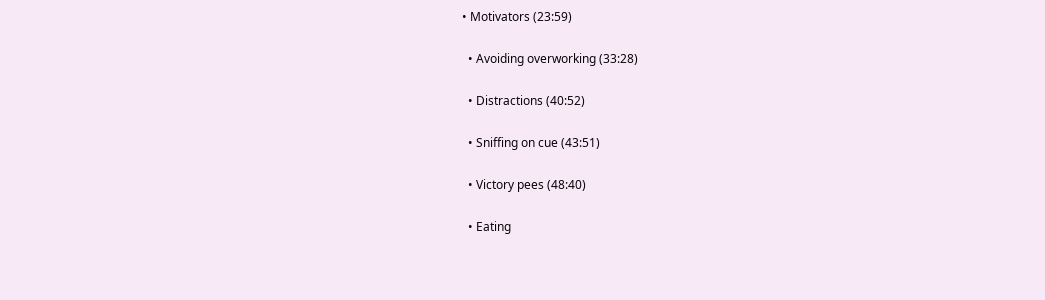• Motivators (23:59)

  • Avoiding overworking (33:28)

  • Distractions (40:52)

  • Sniffing on cue (43:51)

  • Victory pees (48:40)

  • Eating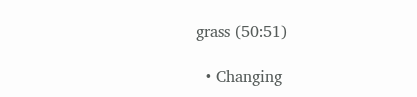grass (50:51)

  • Changing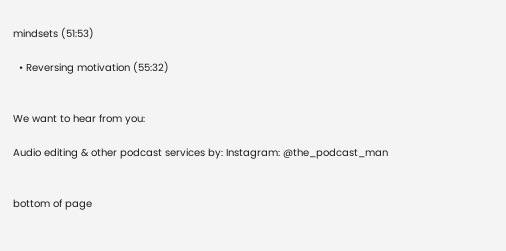mindsets (51:53)

  • Reversing motivation (55:32)


We want to hear from you:

Audio editing & other podcast services by: Instagram: @the_podcast_man


bottom of page